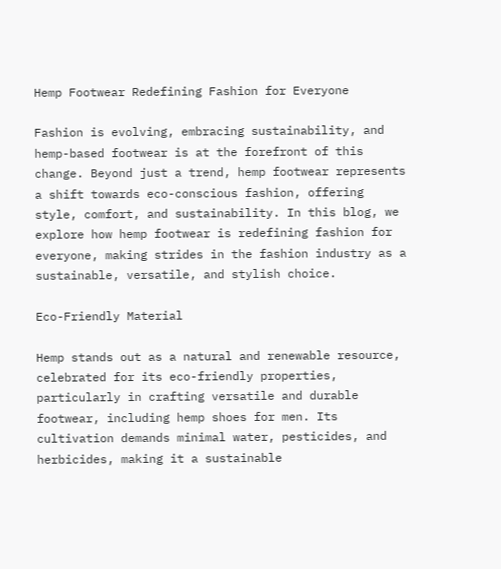Hemp Footwear Redefining Fashion for Everyone

Fashion is evolving, embracing sustainability, and hemp-based footwear is at the forefront of this change. Beyond just a trend, hemp footwear represents a shift towards eco-conscious fashion, offering style, comfort, and sustainability. In this blog, we explore how hemp footwear is redefining fashion for everyone, making strides in the fashion industry as a sustainable, versatile, and stylish choice.

Eco-Friendly Material

Hemp stands out as a natural and renewable resource, celebrated for its eco-friendly properties, particularly in crafting versatile and durable footwear, including hemp shoes for men. Its cultivation demands minimal water, pesticides, and herbicides, making it a sustainable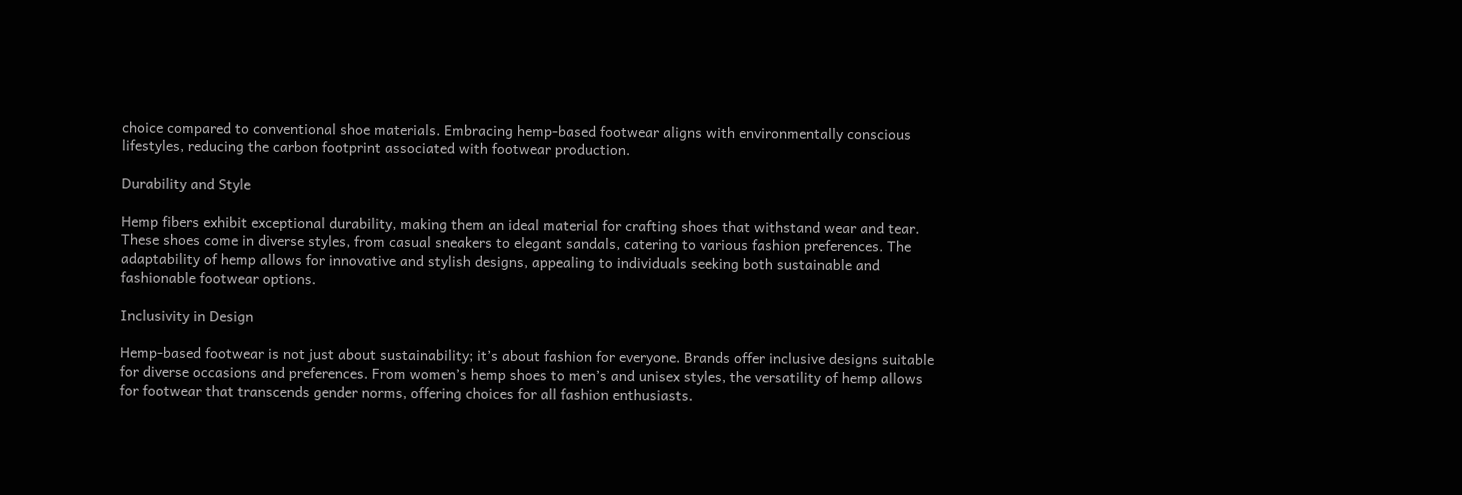choice compared to conventional shoe materials. Embracing hemp-based footwear aligns with environmentally conscious lifestyles, reducing the carbon footprint associated with footwear production.

Durability and Style

Hemp fibers exhibit exceptional durability, making them an ideal material for crafting shoes that withstand wear and tear. These shoes come in diverse styles, from casual sneakers to elegant sandals, catering to various fashion preferences. The adaptability of hemp allows for innovative and stylish designs, appealing to individuals seeking both sustainable and fashionable footwear options.

Inclusivity in Design

Hemp-based footwear is not just about sustainability; it’s about fashion for everyone. Brands offer inclusive designs suitable for diverse occasions and preferences. From women’s hemp shoes to men’s and unisex styles, the versatility of hemp allows for footwear that transcends gender norms, offering choices for all fashion enthusiasts.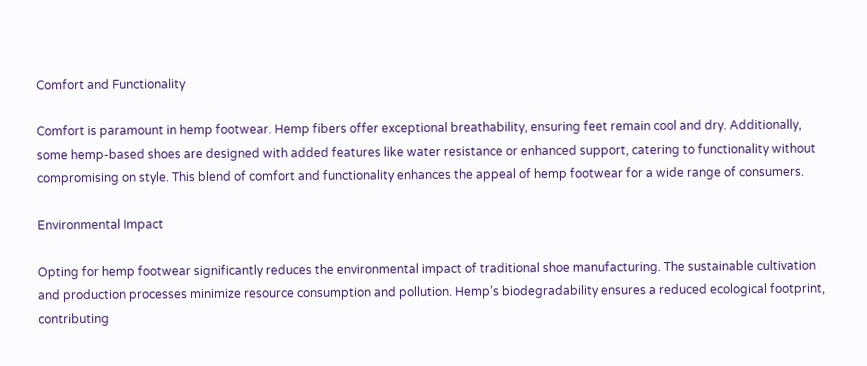Comfort and Functionality

Comfort is paramount in hemp footwear. Hemp fibers offer exceptional breathability, ensuring feet remain cool and dry. Additionally, some hemp-based shoes are designed with added features like water resistance or enhanced support, catering to functionality without compromising on style. This blend of comfort and functionality enhances the appeal of hemp footwear for a wide range of consumers.

Environmental Impact

Opting for hemp footwear significantly reduces the environmental impact of traditional shoe manufacturing. The sustainable cultivation and production processes minimize resource consumption and pollution. Hemp’s biodegradability ensures a reduced ecological footprint, contributing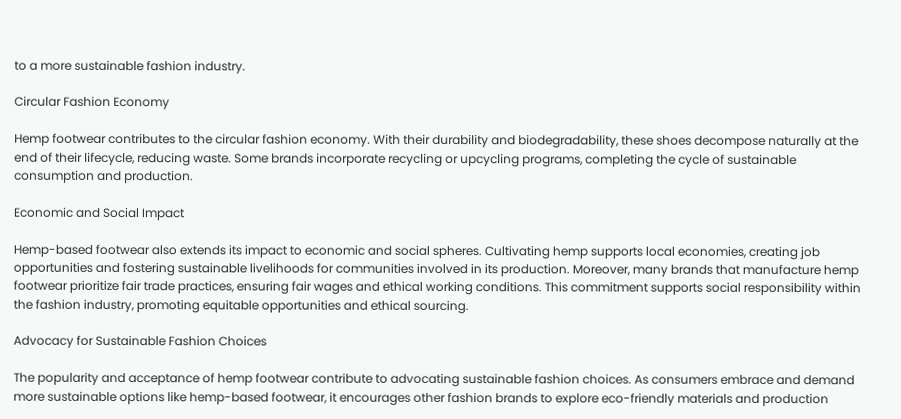to a more sustainable fashion industry.

Circular Fashion Economy

Hemp footwear contributes to the circular fashion economy. With their durability and biodegradability, these shoes decompose naturally at the end of their lifecycle, reducing waste. Some brands incorporate recycling or upcycling programs, completing the cycle of sustainable consumption and production.

Economic and Social Impact

Hemp-based footwear also extends its impact to economic and social spheres. Cultivating hemp supports local economies, creating job opportunities and fostering sustainable livelihoods for communities involved in its production. Moreover, many brands that manufacture hemp footwear prioritize fair trade practices, ensuring fair wages and ethical working conditions. This commitment supports social responsibility within the fashion industry, promoting equitable opportunities and ethical sourcing.

Advocacy for Sustainable Fashion Choices

The popularity and acceptance of hemp footwear contribute to advocating sustainable fashion choices. As consumers embrace and demand more sustainable options like hemp-based footwear, it encourages other fashion brands to explore eco-friendly materials and production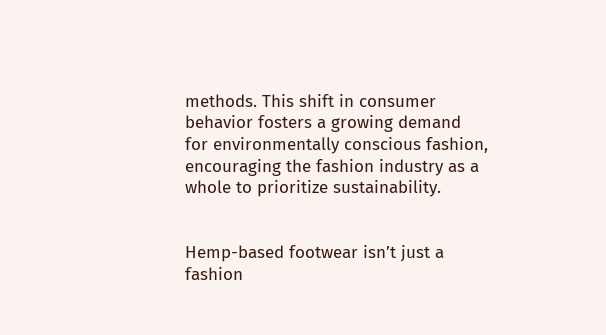methods. This shift in consumer behavior fosters a growing demand for environmentally conscious fashion, encouraging the fashion industry as a whole to prioritize sustainability.


Hemp-based footwear isn’t just a fashion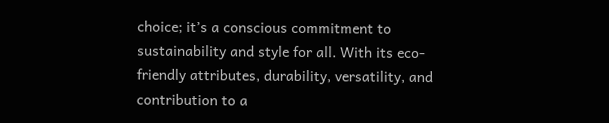choice; it’s a conscious commitment to sustainability and style for all. With its eco-friendly attributes, durability, versatility, and contribution to a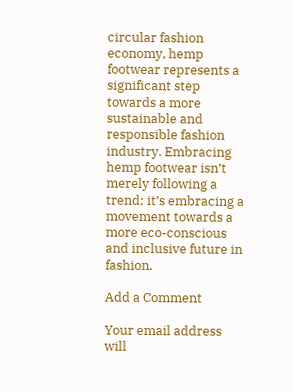circular fashion economy, hemp footwear represents a significant step towards a more sustainable and responsible fashion industry. Embracing hemp footwear isn’t merely following a trend; it’s embracing a movement towards a more eco-conscious and inclusive future in fashion.

Add a Comment

Your email address will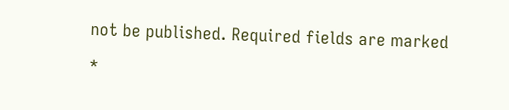not be published. Required fields are marked *